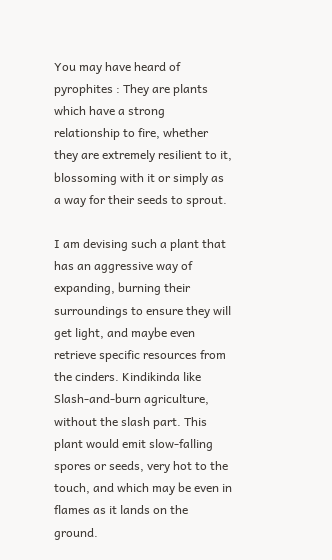You may have heard of pyrophites : They are plants which have a strong relationship to fire, whether they are extremely resilient to it, blossoming with it or simply as a way for their seeds to sprout.

I am devising such a plant that has an aggressive way of expanding, burning their surroundings to ensure they will get light, and maybe even retrieve specific resources from the cinders. Kindikinda like Slash-and-burn agriculture, without the slash part. This plant would emit slow-falling spores or seeds, very hot to the touch, and which may be even in flames as it lands on the ground.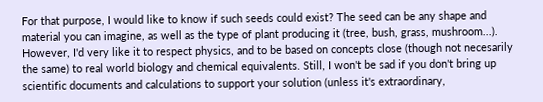For that purpose, I would like to know if such seeds could exist? The seed can be any shape and material you can imagine, as well as the type of plant producing it (tree, bush, grass, mushroom...). However, I'd very like it to respect physics, and to be based on concepts close (though not necesarily the same) to real world biology and chemical equivalents. Still, I won't be sad if you don't bring up scientific documents and calculations to support your solution (unless it's extraordinary,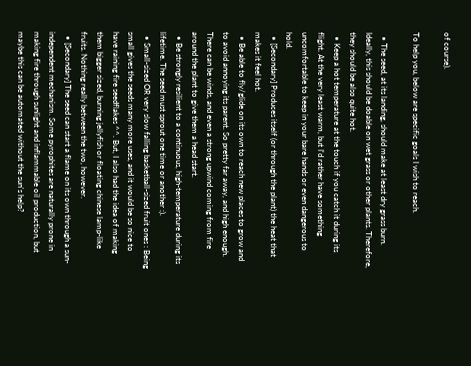of course).

To help you, below are specific goals I wish to reach.

  • The seed, at its landing, should make at least dry grass burn. Ideally, this should be doable on wet grass or other plants. Therefore, they should be also quite hot.
  • Keep a hot temperature at the touch if you catch it during its flight. At the very least warm, but I'd rather have something uncomfortable to keep in your bare hands or even dangerous to hold.
  • [Secondary] Produces itself (or through the plant) the heat that makes it feel hot.
  • Be able to fly/glide on its own to reach new places to grow and to avoid annoying its parent. So pretty far away, and high enough. There can be winds, and even a strong upwind coming from fire around the plant to give them a head start.
  • Be strongly resilient to a continuous, high-temperature during its lifetime. The seed must sprout one time or another :).
  • Small-sized OR very slow falling basketball-sized fruit ones : Being small gives the seeds many more uses, and it would be so nice to have raining fire seedflakes ^^. But, I also had the idea of making them bigger sized, burning jellyfish or floating chinese lamp-like fruits. Nothing really between the two, however.
  • [Secondary] The seed can start a flame on its own through a sun-independent mechanism. Some pyrophites are naturally prone in making fire through sunlight and inflammable oil production, but maybe this can be automated without the sun's help?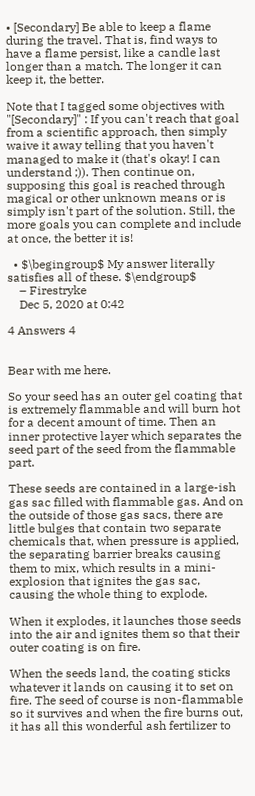• [Secondary] Be able to keep a flame during the travel. That is, find ways to have a flame persist, like a candle last longer than a match. The longer it can keep it, the better.

Note that I tagged some objectives with "[Secondary]" : If you can't reach that goal from a scientific approach, then simply waive it away telling that you haven't managed to make it (that's okay! I can understand ;)). Then continue on, supposing this goal is reached through magical or other unknown means or is simply isn't part of the solution. Still, the more goals you can complete and include at once, the better it is!

  • $\begingroup$ My answer literally satisfies all of these. $\endgroup$
    – Firestryke
    Dec 5, 2020 at 0:42

4 Answers 4


Bear with me here.

So your seed has an outer gel coating that is extremely flammable and will burn hot for a decent amount of time. Then an inner protective layer which separates the seed part of the seed from the flammable part.

These seeds are contained in a large-ish gas sac filled with flammable gas. And on the outside of those gas sacs, there are little bulges that contain two separate chemicals that, when pressure is applied, the separating barrier breaks causing them to mix, which results in a mini-explosion that ignites the gas sac, causing the whole thing to explode.

When it explodes, it launches those seeds into the air and ignites them so that their outer coating is on fire.

When the seeds land, the coating sticks whatever it lands on causing it to set on fire. The seed of course is non-flammable so it survives and when the fire burns out, it has all this wonderful ash fertilizer to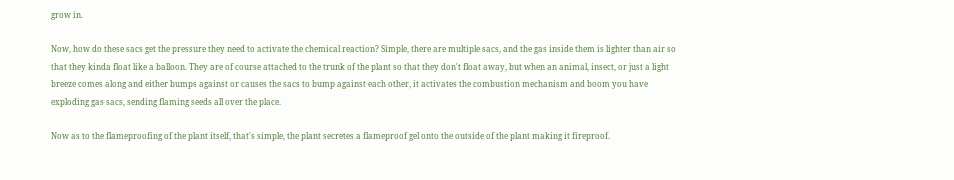grow in.

Now, how do these sacs get the pressure they need to activate the chemical reaction? Simple, there are multiple sacs, and the gas inside them is lighter than air so that they kinda float like a balloon. They are of course attached to the trunk of the plant so that they don't float away, but when an animal, insect, or just a light breeze comes along and either bumps against or causes the sacs to bump against each other, it activates the combustion mechanism and boom you have exploding gas sacs, sending flaming seeds all over the place.

Now as to the flameproofing of the plant itself, that's simple, the plant secretes a flameproof gel onto the outside of the plant making it fireproof.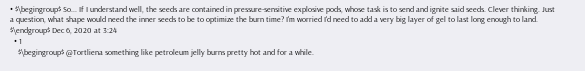• $\begingroup$ So... If I understand well, the seeds are contained in pressure-sensitive explosive pods, whose task is to send and ignite said seeds. Clever thinking. Just a question, what shape would need the inner seeds to be to optimize the burn time? I'm worried I'd need to add a very big layer of gel to last long enough to land. $\endgroup$ Dec 6, 2020 at 3:24
  • 1
    $\begingroup$ @Tortliena something like petroleum jelly burns pretty hot and for a while.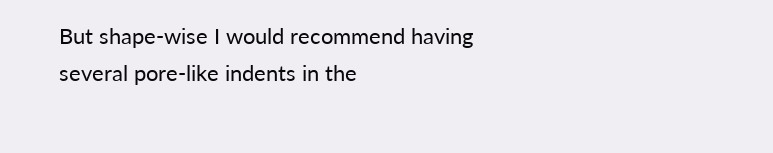But shape-wise I would recommend having several pore-like indents in the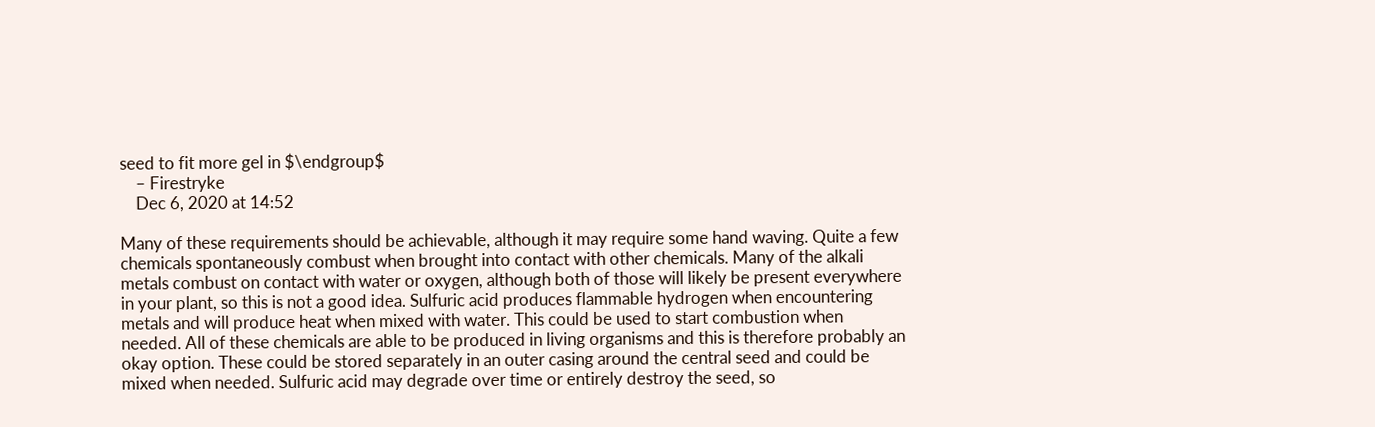seed to fit more gel in $\endgroup$
    – Firestryke
    Dec 6, 2020 at 14:52

Many of these requirements should be achievable, although it may require some hand waving. Quite a few chemicals spontaneously combust when brought into contact with other chemicals. Many of the alkali metals combust on contact with water or oxygen, although both of those will likely be present everywhere in your plant, so this is not a good idea. Sulfuric acid produces flammable hydrogen when encountering metals and will produce heat when mixed with water. This could be used to start combustion when needed. All of these chemicals are able to be produced in living organisms and this is therefore probably an okay option. These could be stored separately in an outer casing around the central seed and could be mixed when needed. Sulfuric acid may degrade over time or entirely destroy the seed, so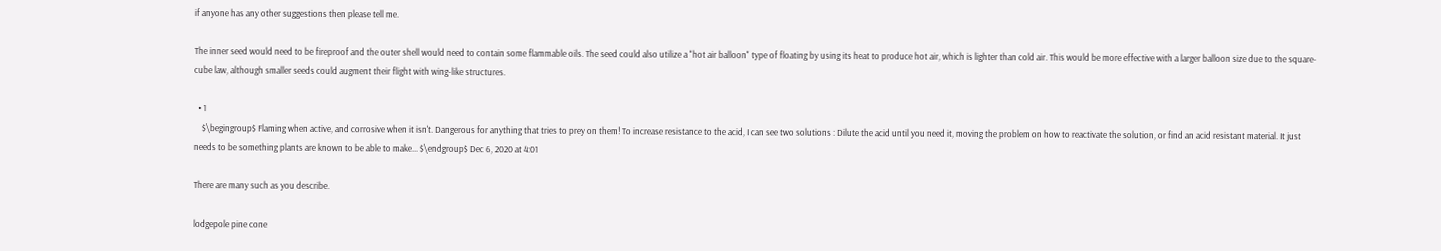if anyone has any other suggestions then please tell me.

The inner seed would need to be fireproof and the outer shell would need to contain some flammable oils. The seed could also utilize a "hot air balloon" type of floating by using its heat to produce hot air, which is lighter than cold air. This would be more effective with a larger balloon size due to the square-cube law, although smaller seeds could augment their flight with wing-like structures.

  • 1
    $\begingroup$ Flaming when active, and corrosive when it isn't. Dangerous for anything that tries to prey on them! To increase resistance to the acid, I can see two solutions : Dilute the acid until you need it, moving the problem on how to reactivate the solution, or find an acid resistant material. It just needs to be something plants are known to be able to make... $\endgroup$ Dec 6, 2020 at 4:01

There are many such as you describe.

lodgepole pine cone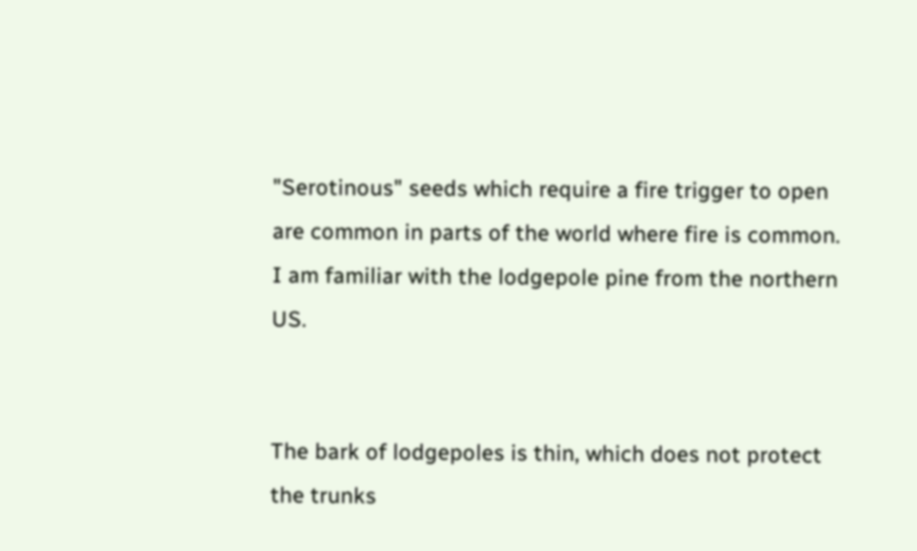"Serotinous" seeds which require a fire trigger to open are common in parts of the world where fire is common. I am familiar with the lodgepole pine from the northern US.


The bark of lodgepoles is thin, which does not protect the trunks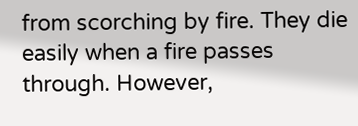from scorching by fire. They die easily when a fire passes through. However,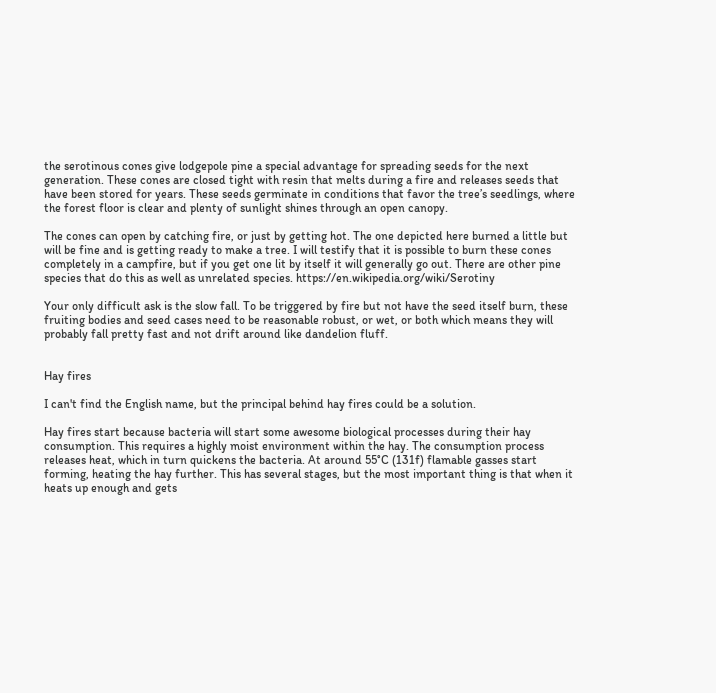the serotinous cones give lodgepole pine a special advantage for spreading seeds for the next generation. These cones are closed tight with resin that melts during a fire and releases seeds that have been stored for years. These seeds germinate in conditions that favor the tree’s seedlings, where the forest floor is clear and plenty of sunlight shines through an open canopy.

The cones can open by catching fire, or just by getting hot. The one depicted here burned a little but will be fine and is getting ready to make a tree. I will testify that it is possible to burn these cones completely in a campfire, but if you get one lit by itself it will generally go out. There are other pine species that do this as well as unrelated species. https://en.wikipedia.org/wiki/Serotiny

Your only difficult ask is the slow fall. To be triggered by fire but not have the seed itself burn, these fruiting bodies and seed cases need to be reasonable robust, or wet, or both which means they will probably fall pretty fast and not drift around like dandelion fluff.


Hay fires

I can't find the English name, but the principal behind hay fires could be a solution.

Hay fires start because bacteria will start some awesome biological processes during their hay consumption. This requires a highly moist environment within the hay. The consumption process releases heat, which in turn quickens the bacteria. At around 55°C (131f) flamable gasses start forming, heating the hay further. This has several stages, but the most important thing is that when it heats up enough and gets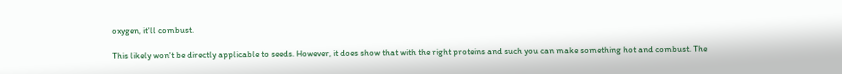oxygen, it'll combust.

This likely won't be directly applicable to seeds. However, it does show that with the right proteins and such you can make something hot and combust. The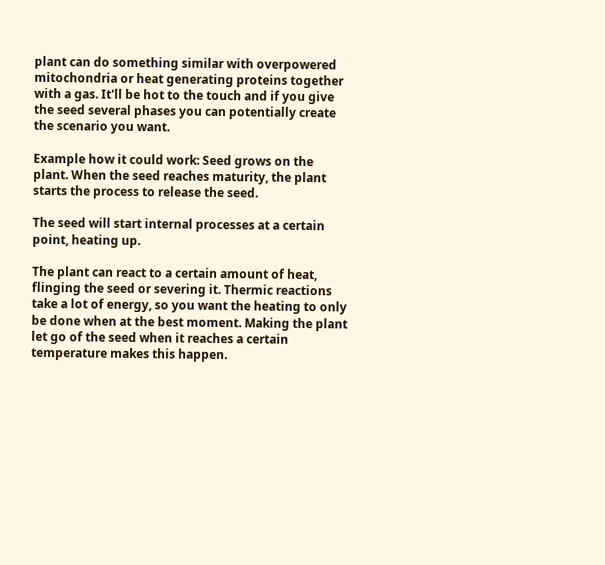plant can do something similar with overpowered mitochondria or heat generating proteins together with a gas. It'll be hot to the touch and if you give the seed several phases you can potentially create the scenario you want.

Example how it could work: Seed grows on the plant. When the seed reaches maturity, the plant starts the process to release the seed.

The seed will start internal processes at a certain point, heating up.

The plant can react to a certain amount of heat, flinging the seed or severing it. Thermic reactions take a lot of energy, so you want the heating to only be done when at the best moment. Making the plant let go of the seed when it reaches a certain temperature makes this happen.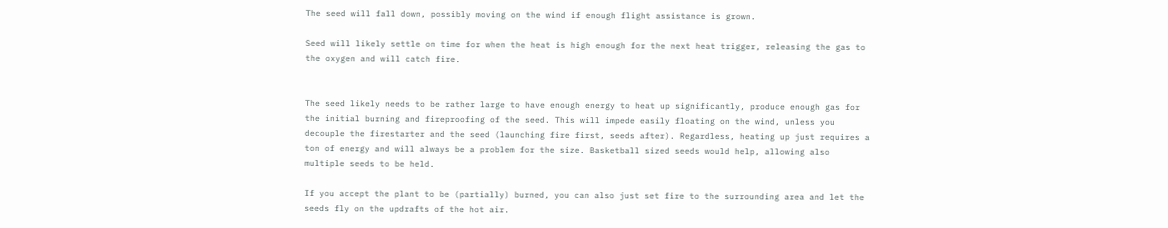The seed will fall down, possibly moving on the wind if enough flight assistance is grown.

Seed will likely settle on time for when the heat is high enough for the next heat trigger, releasing the gas to the oxygen and will catch fire.


The seed likely needs to be rather large to have enough energy to heat up significantly, produce enough gas for the initial burning and fireproofing of the seed. This will impede easily floating on the wind, unless you decouple the firestarter and the seed (launching fire first, seeds after). Regardless, heating up just requires a ton of energy and will always be a problem for the size. Basketball sized seeds would help, allowing also multiple seeds to be held.

If you accept the plant to be (partially) burned, you can also just set fire to the surrounding area and let the seeds fly on the updrafts of the hot air.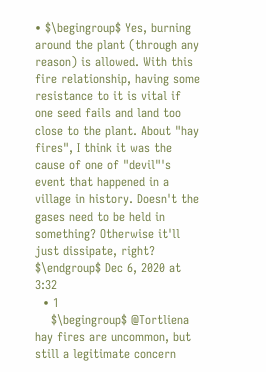• $\begingroup$ Yes, burning around the plant (through any reason) is allowed. With this fire relationship, having some resistance to it is vital if one seed fails and land too close to the plant. About "hay fires", I think it was the cause of one of "devil"'s event that happened in a village in history. Doesn't the gases need to be held in something? Otherwise it'll just dissipate, right? $\endgroup$ Dec 6, 2020 at 3:32
  • 1
    $\begingroup$ @Tortliena hay fires are uncommon, but still a legitimate concern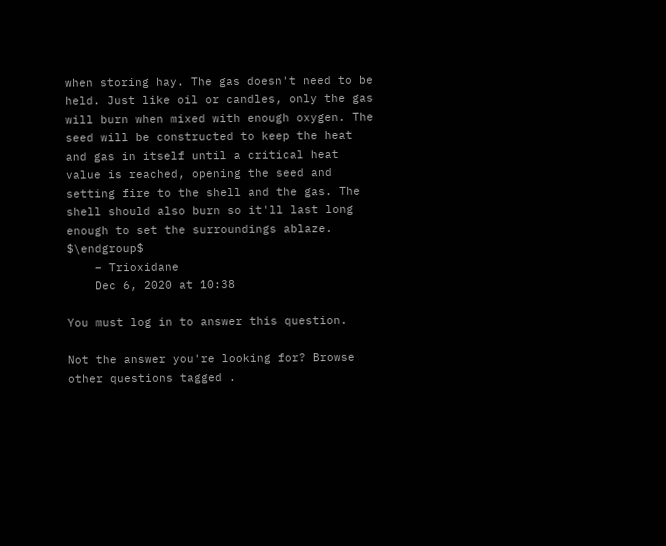when storing hay. The gas doesn't need to be held. Just like oil or candles, only the gas will burn when mixed with enough oxygen. The seed will be constructed to keep the heat and gas in itself until a critical heat value is reached, opening the seed and setting fire to the shell and the gas. The shell should also burn so it'll last long enough to set the surroundings ablaze. $\endgroup$
    – Trioxidane
    Dec 6, 2020 at 10:38

You must log in to answer this question.

Not the answer you're looking for? Browse other questions tagged .